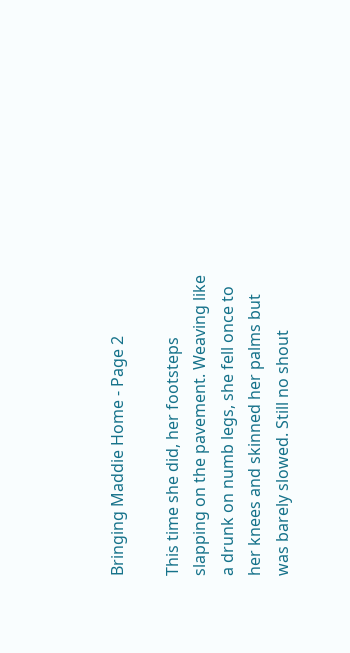Bringing Maddie Home - Page 2

This time she did, her footsteps slapping on the pavement. Weaving like a drunk on numb legs, she fell once to her knees and skinned her palms but was barely slowed. Still no shout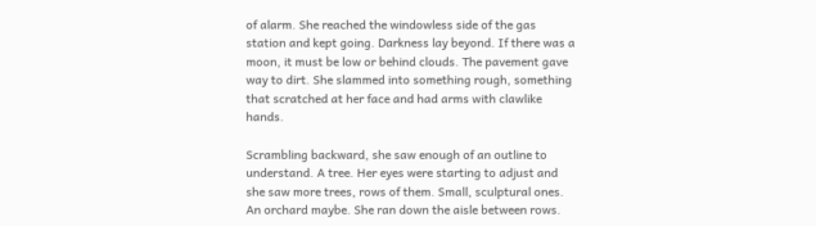of alarm. She reached the windowless side of the gas station and kept going. Darkness lay beyond. If there was a moon, it must be low or behind clouds. The pavement gave way to dirt. She slammed into something rough, something that scratched at her face and had arms with clawlike hands.

Scrambling backward, she saw enough of an outline to understand. A tree. Her eyes were starting to adjust and she saw more trees, rows of them. Small, sculptural ones. An orchard maybe. She ran down the aisle between rows.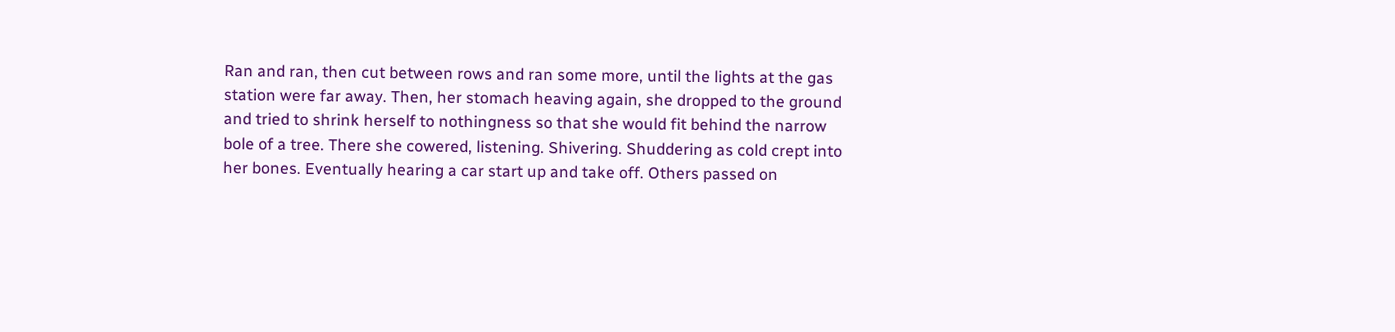Ran and ran, then cut between rows and ran some more, until the lights at the gas station were far away. Then, her stomach heaving again, she dropped to the ground and tried to shrink herself to nothingness so that she would fit behind the narrow bole of a tree. There she cowered, listening. Shivering. Shuddering as cold crept into her bones. Eventually hearing a car start up and take off. Others passed on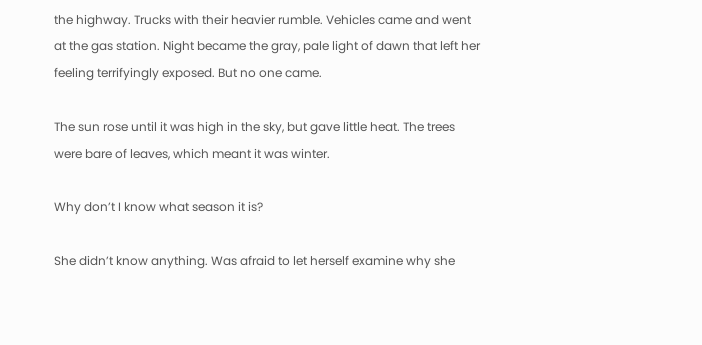the highway. Trucks with their heavier rumble. Vehicles came and went at the gas station. Night became the gray, pale light of dawn that left her feeling terrifyingly exposed. But no one came.

The sun rose until it was high in the sky, but gave little heat. The trees were bare of leaves, which meant it was winter.

Why don’t I know what season it is?

She didn’t know anything. Was afraid to let herself examine why she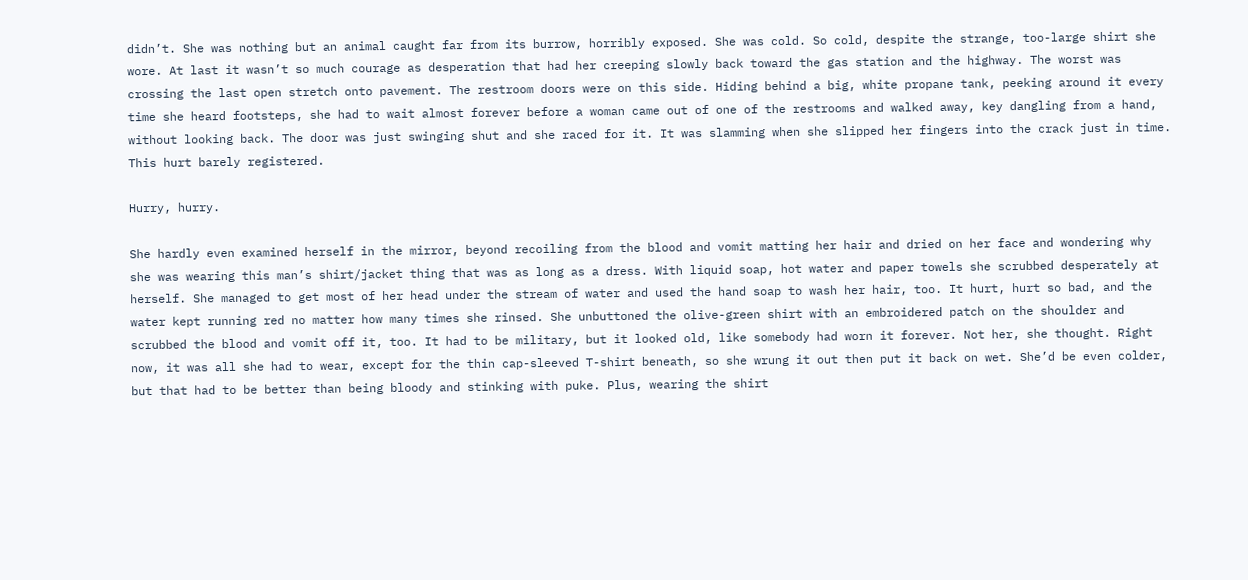didn’t. She was nothing but an animal caught far from its burrow, horribly exposed. She was cold. So cold, despite the strange, too-large shirt she wore. At last it wasn’t so much courage as desperation that had her creeping slowly back toward the gas station and the highway. The worst was crossing the last open stretch onto pavement. The restroom doors were on this side. Hiding behind a big, white propane tank, peeking around it every time she heard footsteps, she had to wait almost forever before a woman came out of one of the restrooms and walked away, key dangling from a hand, without looking back. The door was just swinging shut and she raced for it. It was slamming when she slipped her fingers into the crack just in time. This hurt barely registered.

Hurry, hurry.

She hardly even examined herself in the mirror, beyond recoiling from the blood and vomit matting her hair and dried on her face and wondering why she was wearing this man’s shirt/jacket thing that was as long as a dress. With liquid soap, hot water and paper towels she scrubbed desperately at herself. She managed to get most of her head under the stream of water and used the hand soap to wash her hair, too. It hurt, hurt so bad, and the water kept running red no matter how many times she rinsed. She unbuttoned the olive-green shirt with an embroidered patch on the shoulder and scrubbed the blood and vomit off it, too. It had to be military, but it looked old, like somebody had worn it forever. Not her, she thought. Right now, it was all she had to wear, except for the thin cap-sleeved T-shirt beneath, so she wrung it out then put it back on wet. She’d be even colder, but that had to be better than being bloody and stinking with puke. Plus, wearing the shirt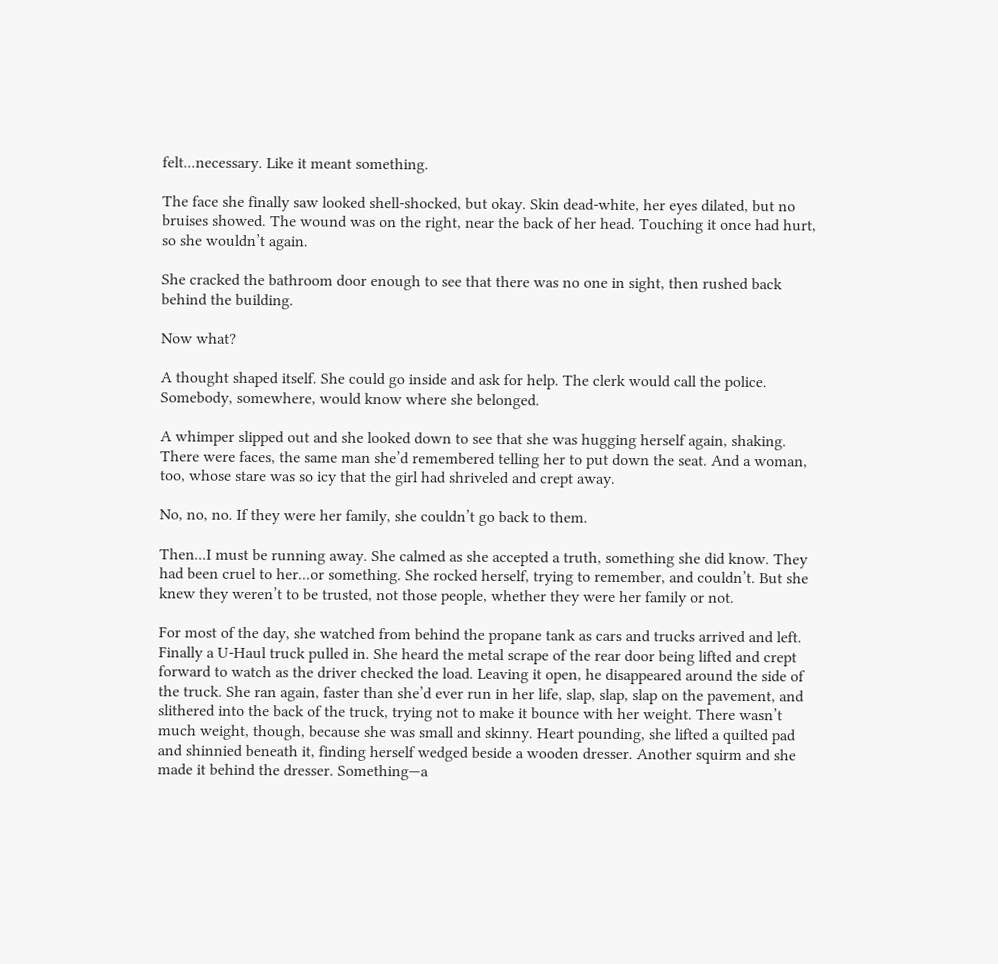felt...necessary. Like it meant something.

The face she finally saw looked shell-shocked, but okay. Skin dead-white, her eyes dilated, but no bruises showed. The wound was on the right, near the back of her head. Touching it once had hurt, so she wouldn’t again.

She cracked the bathroom door enough to see that there was no one in sight, then rushed back behind the building.

Now what?

A thought shaped itself. She could go inside and ask for help. The clerk would call the police. Somebody, somewhere, would know where she belonged.

A whimper slipped out and she looked down to see that she was hugging herself again, shaking. There were faces, the same man she’d remembered telling her to put down the seat. And a woman, too, whose stare was so icy that the girl had shriveled and crept away.

No, no, no. If they were her family, she couldn’t go back to them.

Then...I must be running away. She calmed as she accepted a truth, something she did know. They had been cruel to her...or something. She rocked herself, trying to remember, and couldn’t. But she knew they weren’t to be trusted, not those people, whether they were her family or not.

For most of the day, she watched from behind the propane tank as cars and trucks arrived and left. Finally a U-Haul truck pulled in. She heard the metal scrape of the rear door being lifted and crept forward to watch as the driver checked the load. Leaving it open, he disappeared around the side of the truck. She ran again, faster than she’d ever run in her life, slap, slap, slap on the pavement, and slithered into the back of the truck, trying not to make it bounce with her weight. There wasn’t much weight, though, because she was small and skinny. Heart pounding, she lifted a quilted pad and shinnied beneath it, finding herself wedged beside a wooden dresser. Another squirm and she made it behind the dresser. Something—a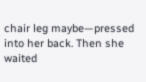chair leg maybe—pressed into her back. Then she waited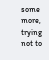some more, trying not to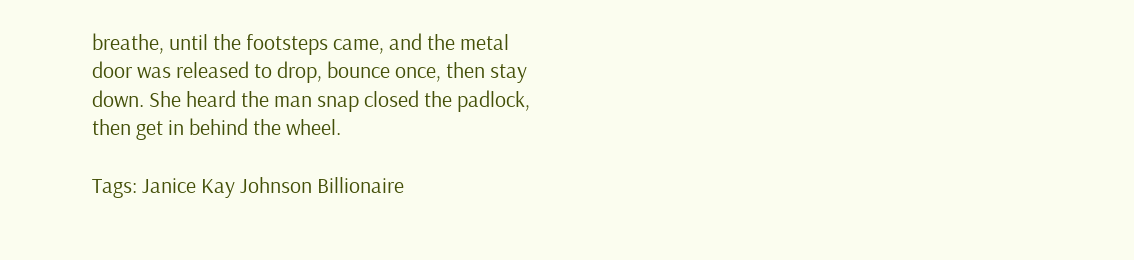breathe, until the footsteps came, and the metal door was released to drop, bounce once, then stay down. She heard the man snap closed the padlock, then get in behind the wheel.

Tags: Janice Kay Johnson Billionaire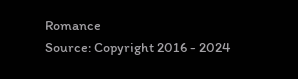Romance
Source: Copyright 2016 - 2024